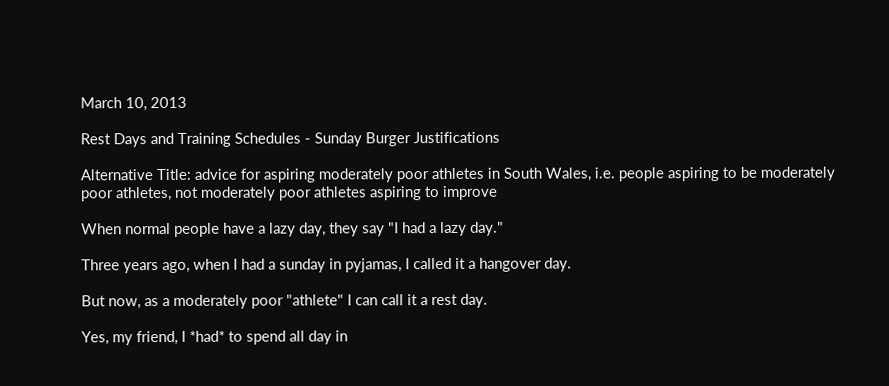March 10, 2013

Rest Days and Training Schedules - Sunday Burger Justifications

Alternative Title: advice for aspiring moderately poor athletes in South Wales, i.e. people aspiring to be moderately poor athletes, not moderately poor athletes aspiring to improve

When normal people have a lazy day, they say "I had a lazy day."

Three years ago, when I had a sunday in pyjamas, I called it a hangover day.

But now, as a moderately poor "athlete" I can call it a rest day.

Yes, my friend, I *had* to spend all day in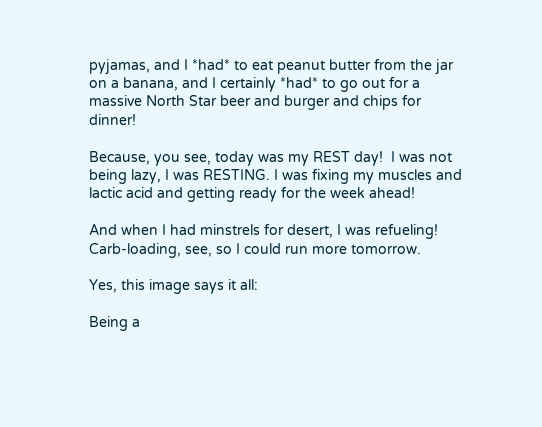pyjamas, and I *had* to eat peanut butter from the jar on a banana, and I certainly *had* to go out for a massive North Star beer and burger and chips for dinner!

Because, you see, today was my REST day!  I was not being lazy, I was RESTING. I was fixing my muscles and lactic acid and getting ready for the week ahead!

And when I had minstrels for desert, I was refueling! Carb-loading, see, so I could run more tomorrow.

Yes, this image says it all:

Being a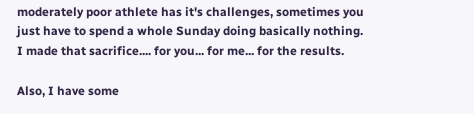moderately poor athlete has it's challenges, sometimes you just have to spend a whole Sunday doing basically nothing.  I made that sacrifice.... for you... for me... for the results.

Also, I have some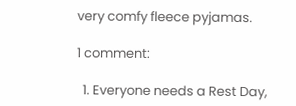very comfy fleece pyjamas.

1 comment:

  1. Everyone needs a Rest Day,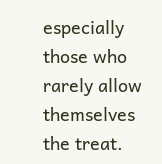especially those who rarely allow themselves the treat.